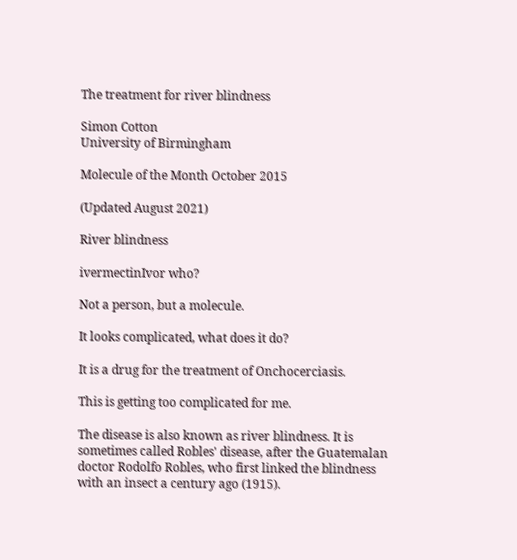The treatment for river blindness

Simon Cotton
University of Birmingham

Molecule of the Month October 2015

(Updated August 2021)

River blindness

ivermectinIvor who?

Not a person, but a molecule.

It looks complicated, what does it do?

It is a drug for the treatment of Onchocerciasis.

This is getting too complicated for me.

The disease is also known as river blindness. It is sometimes called Robles' disease, after the Guatemalan doctor Rodolfo Robles, who first linked the blindness with an insect a century ago (1915).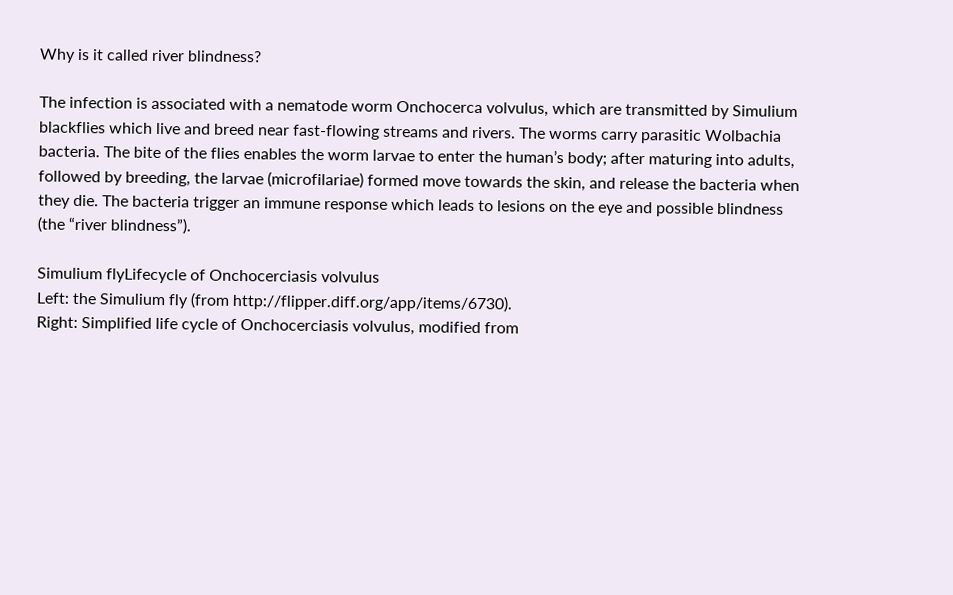Why is it called river blindness?

The infection is associated with a nematode worm Onchocerca volvulus, which are transmitted by Simulium blackflies which live and breed near fast-flowing streams and rivers. The worms carry parasitic Wolbachia bacteria. The bite of the flies enables the worm larvae to enter the human’s body; after maturing into adults, followed by breeding, the larvae (microfilariae) formed move towards the skin, and release the bacteria when they die. The bacteria trigger an immune response which leads to lesions on the eye and possible blindness (the “river blindness”).

Simulium flyLifecycle of Onchocerciasis volvulus
Left: the Simulium fly (from http://flipper.diff.org/app/items/6730).
Right: Simplified life cycle of Onchocerciasis volvulus, modified from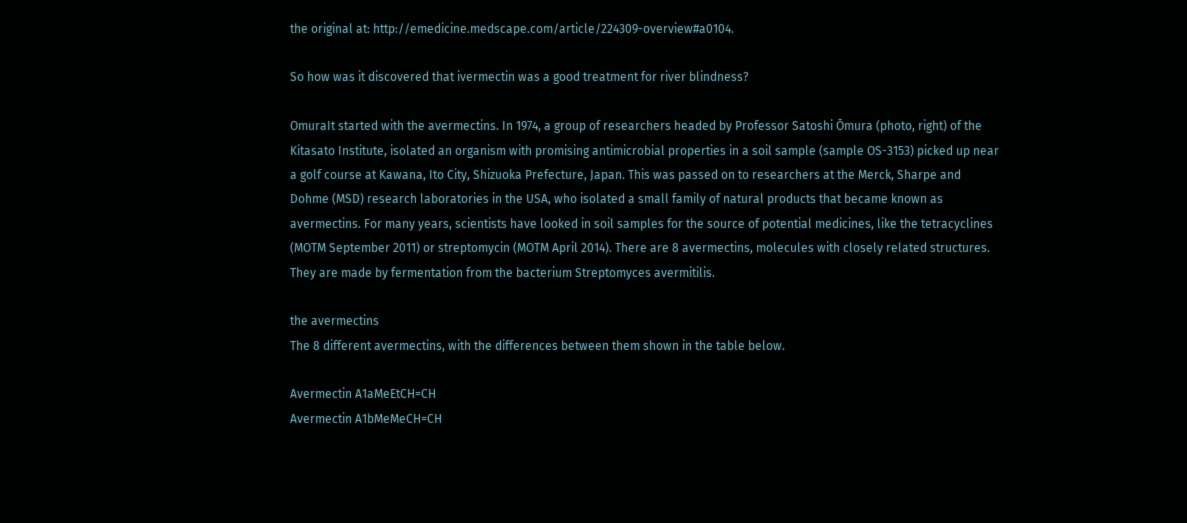the original at: http://emedicine.medscape.com/article/224309-overview#a0104.

So how was it discovered that ivermectin was a good treatment for river blindness?

OmuraIt started with the avermectins. In 1974, a group of researchers headed by Professor Satoshi Ōmura (photo, right) of the Kitasato Institute, isolated an organism with promising antimicrobial properties in a soil sample (sample OS-3153) picked up near a golf course at Kawana, Ito City, Shizuoka Prefecture, Japan. This was passed on to researchers at the Merck, Sharpe and Dohme (MSD) research laboratories in the USA, who isolated a small family of natural products that became known as avermectins. For many years, scientists have looked in soil samples for the source of potential medicines, like the tetracyclines (MOTM September 2011) or streptomycin (MOTM April 2014). There are 8 avermectins, molecules with closely related structures. They are made by fermentation from the bacterium Streptomyces avermitilis.

the avermectins
The 8 different avermectins, with the differences between them shown in the table below.

Avermectin A1aMeEtCH=CH
Avermectin A1bMeMeCH=CH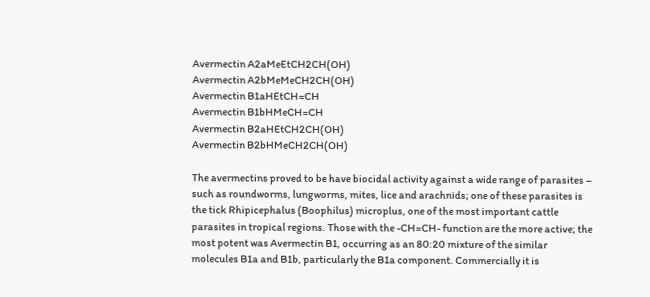Avermectin A2aMeEtCH2CH(OH)
Avermectin A2bMeMeCH2CH(OH)
Avermectin B1aHEtCH=CH
Avermectin B1bHMeCH=CH
Avermectin B2aHEtCH2CH(OH)
Avermectin B2bHMeCH2CH(OH)

The avermectins proved to be have biocidal activity against a wide range of parasites – such as roundworms, lungworms, mites, lice and arachnids; one of these parasites is the tick Rhipicephalus (Boophilus) microplus, one of the most important cattle parasites in tropical regions. Those with the -CH=CH- function are the more active; the most potent was Avermectin B1, occurring as an 80:20 mixture of the similar molecules B1a and B1b, particularly the B1a component. Commercially it is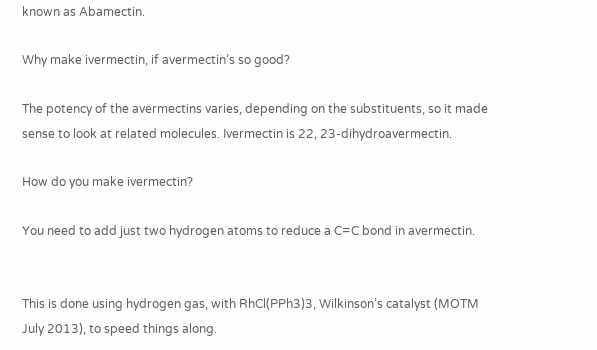known as Abamectin.

Why make ivermectin, if avermectin’s so good?

The potency of the avermectins varies, depending on the substituents, so it made sense to look at related molecules. Ivermectin is 22, 23-dihydroavermectin.

How do you make ivermectin?

You need to add just two hydrogen atoms to reduce a C=C bond in avermectin.


This is done using hydrogen gas, with RhCl(PPh3)3, Wilkinson’s catalyst (MOTM July 2013), to speed things along.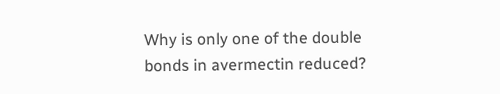Why is only one of the double bonds in avermectin reduced?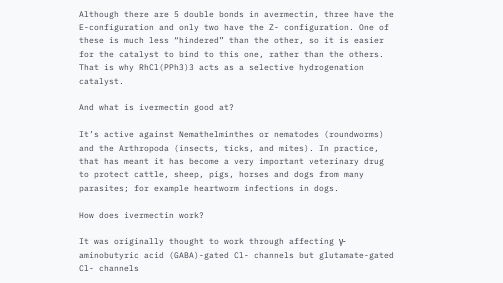Although there are 5 double bonds in avermectin, three have the E-configuration and only two have the Z- configuration. One of these is much less “hindered” than the other, so it is easier for the catalyst to bind to this one, rather than the others. That is why RhCl(PPh3)3 acts as a selective hydrogenation catalyst.

And what is ivermectin good at?

It’s active against Nemathelminthes or nematodes (roundworms) and the Arthropoda (insects, ticks, and mites). In practice, that has meant it has become a very important veterinary drug to protect cattle, sheep, pigs, horses and dogs from many parasites; for example heartworm infections in dogs.

How does ivermectin work?

It was originally thought to work through affecting γ-aminobutyric acid (GABA)-gated Cl- channels but glutamate-gated Cl- channels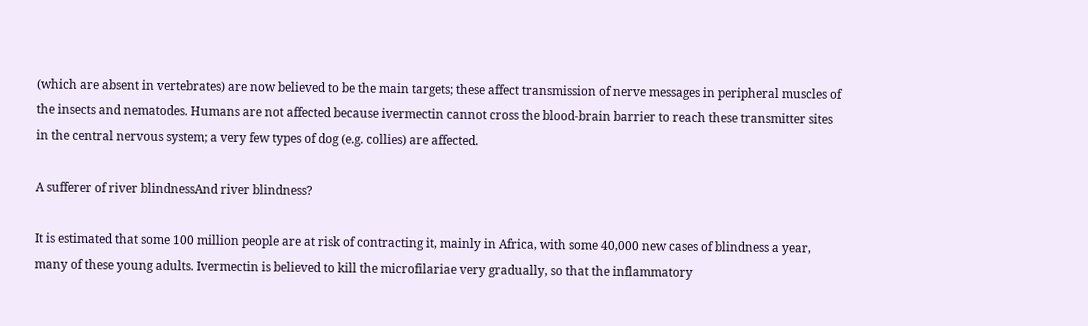(which are absent in vertebrates) are now believed to be the main targets; these affect transmission of nerve messages in peripheral muscles of the insects and nematodes. Humans are not affected because ivermectin cannot cross the blood-brain barrier to reach these transmitter sites in the central nervous system; a very few types of dog (e.g. collies) are affected.

A sufferer of river blindnessAnd river blindness?

It is estimated that some 100 million people are at risk of contracting it, mainly in Africa, with some 40,000 new cases of blindness a year, many of these young adults. Ivermectin is believed to kill the microfilariae very gradually, so that the inflammatory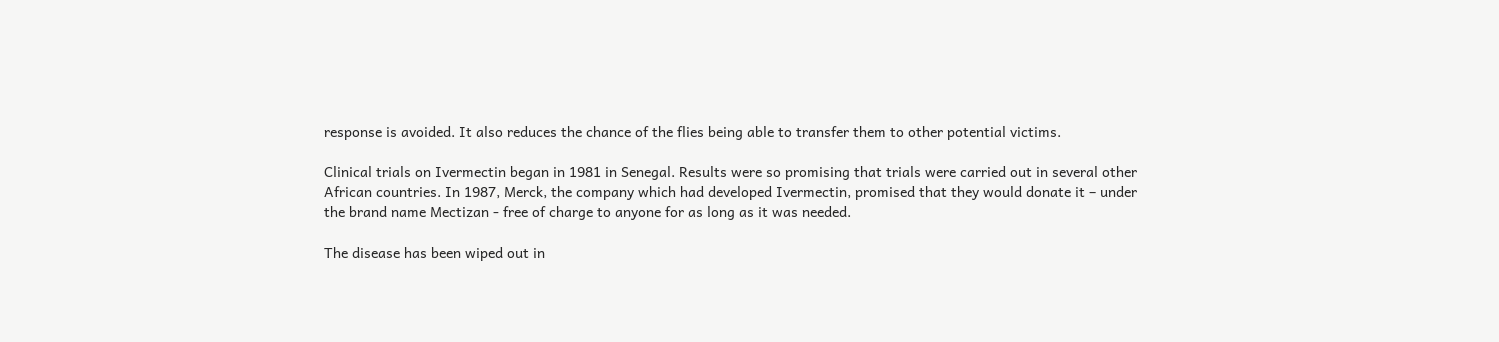response is avoided. It also reduces the chance of the flies being able to transfer them to other potential victims.

Clinical trials on Ivermectin began in 1981 in Senegal. Results were so promising that trials were carried out in several other African countries. In 1987, Merck, the company which had developed Ivermectin, promised that they would donate it – under the brand name Mectizan - free of charge to anyone for as long as it was needed.

The disease has been wiped out in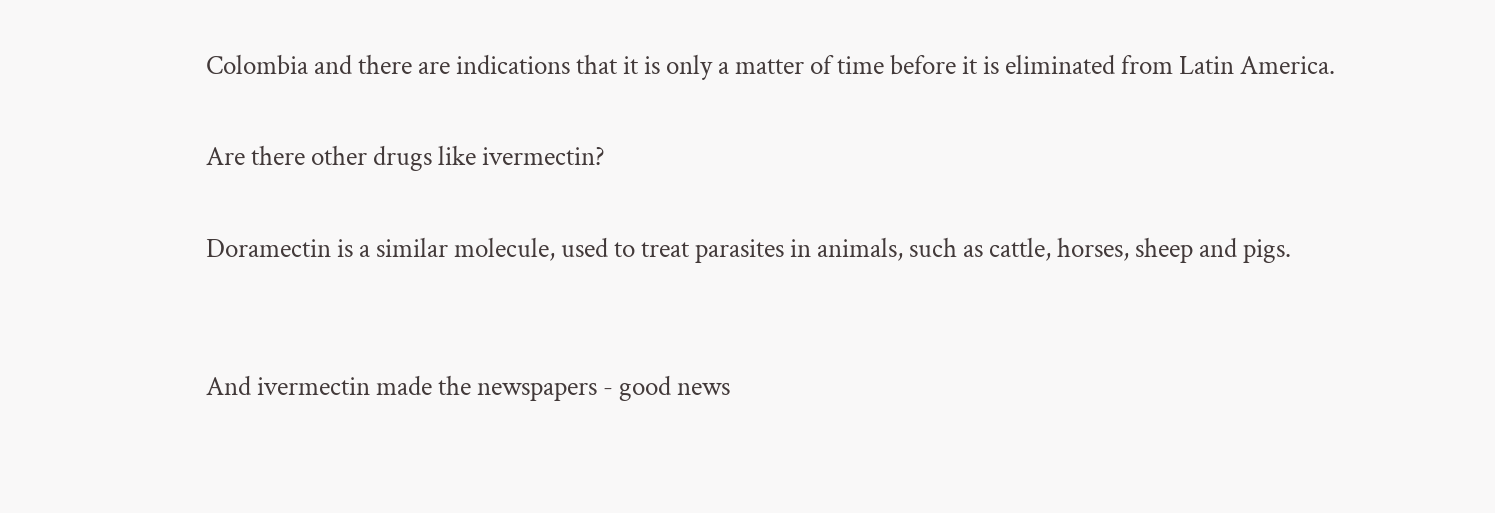Colombia and there are indications that it is only a matter of time before it is eliminated from Latin America.

Are there other drugs like ivermectin?

Doramectin is a similar molecule, used to treat parasites in animals, such as cattle, horses, sheep and pigs.


And ivermectin made the newspapers - good news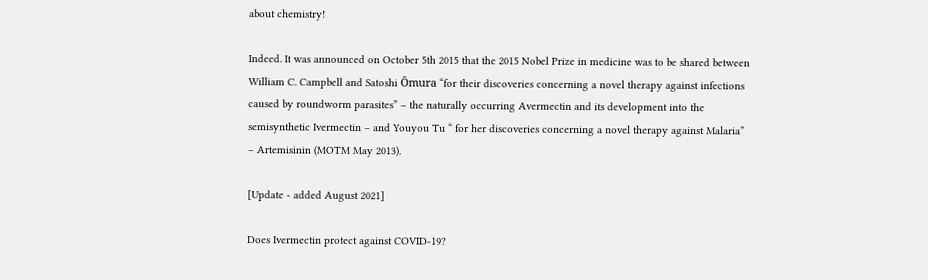about chemistry!

Indeed. It was announced on October 5th 2015 that the 2015 Nobel Prize in medicine was to be shared between William C. Campbell and Satoshi Ōmura “for their discoveries concerning a novel therapy against infections caused by roundworm parasites” – the naturally occurring Avermectin and its development into the semisynthetic Ivermectin – and Youyou Tu “ for her discoveries concerning a novel therapy against Malaria” – Artemisinin (MOTM May 2013).

[Update - added August 2021]

Does Ivermectin protect against COVID-19?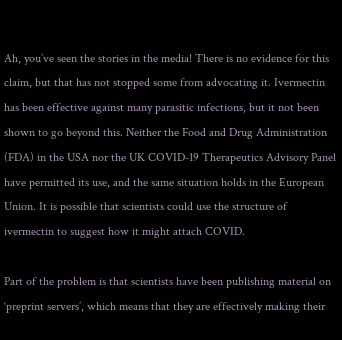Ah, you’ve seen the stories in the media! There is no evidence for this claim, but that has not stopped some from advocating it. Ivermectin has been effective against many parasitic infections, but it not been shown to go beyond this. Neither the Food and Drug Administration (FDA) in the USA nor the UK COVID-19 Therapeutics Advisory Panel have permitted its use, and the same situation holds in the European Union. It is possible that scientists could use the structure of ivermectin to suggest how it might attach COVID.

Part of the problem is that scientists have been publishing material on ‘preprint servers’, which means that they are effectively making their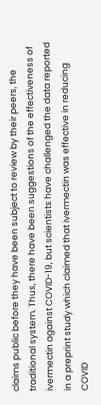claims public before they have been subject to review by their peers, the traditional system. Thus, there have been suggestions of the effectiveness of ivermectin against COVID-19, but scientists have challenged the data reported in a preprint study which claimed that ivermectin was effective in reducing COVID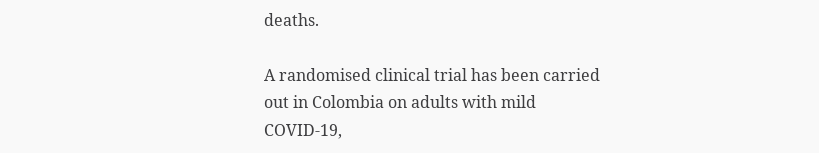deaths.

A randomised clinical trial has been carried out in Colombia on adults with mild COVID-19,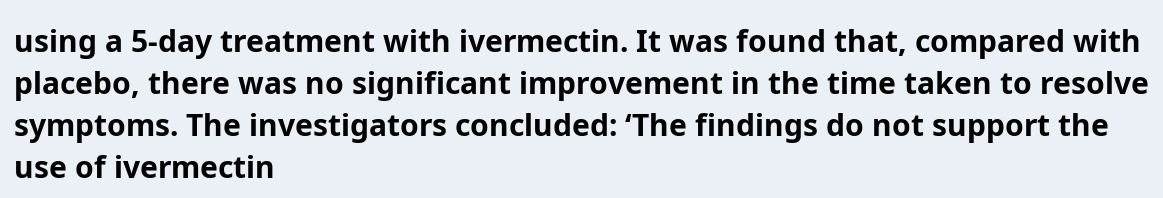using a 5-day treatment with ivermectin. It was found that, compared with placebo, there was no significant improvement in the time taken to resolve symptoms. The investigators concluded: ‘The findings do not support the use of ivermectin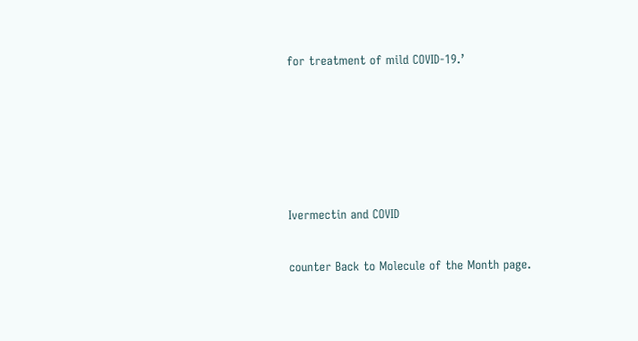for treatment of mild COVID-19.’





Ivermectin and COVID

counter Back to Molecule of the Month page.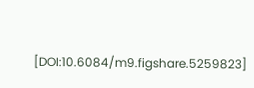[DOI:10.6084/m9.figshare.5259823]